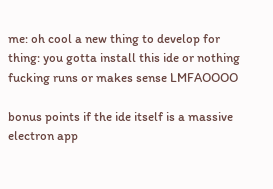me: oh cool a new thing to develop for
thing: you gotta install this ide or nothing fucking runs or makes sense LMFAOOOO

bonus points if the ide itself is a massive electron app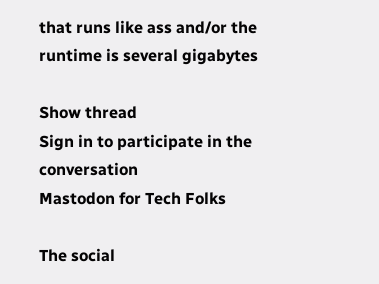that runs like ass and/or the runtime is several gigabytes

Show thread
Sign in to participate in the conversation
Mastodon for Tech Folks

The social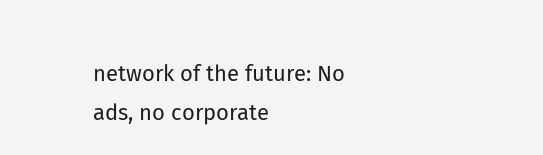network of the future: No ads, no corporate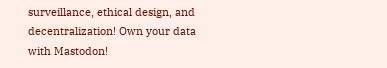surveillance, ethical design, and decentralization! Own your data with Mastodon!